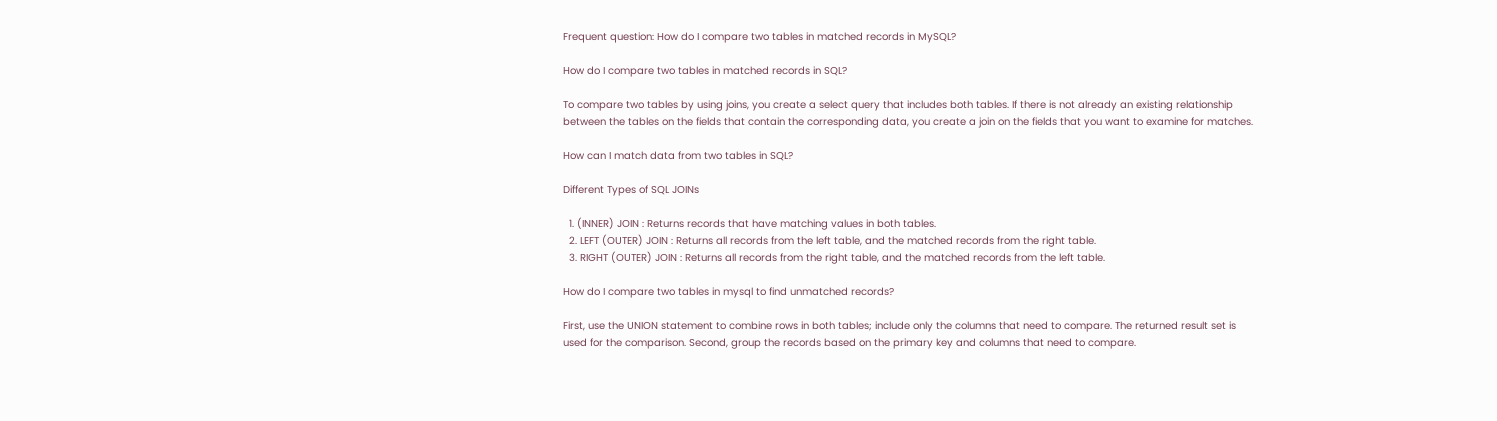Frequent question: How do I compare two tables in matched records in MySQL?

How do I compare two tables in matched records in SQL?

To compare two tables by using joins, you create a select query that includes both tables. If there is not already an existing relationship between the tables on the fields that contain the corresponding data, you create a join on the fields that you want to examine for matches.

How can I match data from two tables in SQL?

Different Types of SQL JOINs

  1. (INNER) JOIN : Returns records that have matching values in both tables.
  2. LEFT (OUTER) JOIN : Returns all records from the left table, and the matched records from the right table.
  3. RIGHT (OUTER) JOIN : Returns all records from the right table, and the matched records from the left table.

How do I compare two tables in mysql to find unmatched records?

First, use the UNION statement to combine rows in both tables; include only the columns that need to compare. The returned result set is used for the comparison. Second, group the records based on the primary key and columns that need to compare.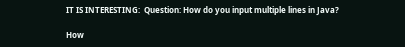IT IS INTERESTING:  Question: How do you input multiple lines in Java?

How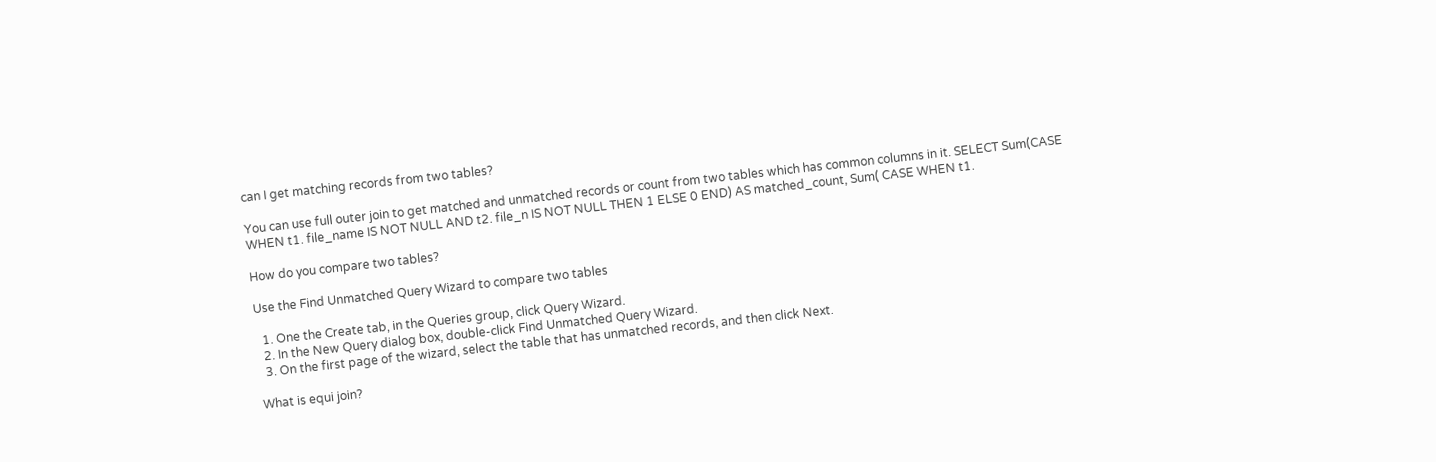can I get matching records from two tables?

You can use full outer join to get matched and unmatched records or count from two tables which has common columns in it. SELECT Sum(CASE WHEN t1. file_name IS NOT NULL AND t2. file_n IS NOT NULL THEN 1 ELSE 0 END) AS matched_count, Sum( CASE WHEN t1.

How do you compare two tables?

Use the Find Unmatched Query Wizard to compare two tables

  1. One the Create tab, in the Queries group, click Query Wizard.
  2. In the New Query dialog box, double-click Find Unmatched Query Wizard.
  3. On the first page of the wizard, select the table that has unmatched records, and then click Next.

What is equi join?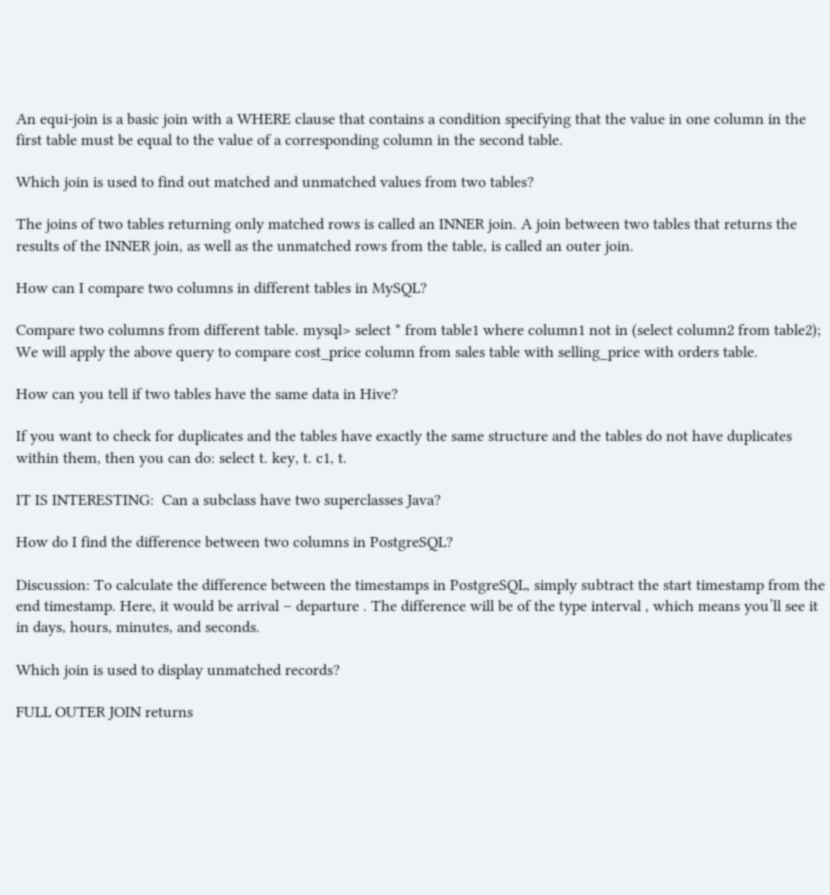An equi-join is a basic join with a WHERE clause that contains a condition specifying that the value in one column in the first table must be equal to the value of a corresponding column in the second table.

Which join is used to find out matched and unmatched values from two tables?

The joins of two tables returning only matched rows is called an INNER join. A join between two tables that returns the results of the INNER join, as well as the unmatched rows from the table, is called an outer join.

How can I compare two columns in different tables in MySQL?

Compare two columns from different table. mysql> select * from table1 where column1 not in (select column2 from table2); We will apply the above query to compare cost_price column from sales table with selling_price with orders table.

How can you tell if two tables have the same data in Hive?

If you want to check for duplicates and the tables have exactly the same structure and the tables do not have duplicates within them, then you can do: select t. key, t. c1, t.

IT IS INTERESTING:  Can a subclass have two superclasses Java?

How do I find the difference between two columns in PostgreSQL?

Discussion: To calculate the difference between the timestamps in PostgreSQL, simply subtract the start timestamp from the end timestamp. Here, it would be arrival – departure . The difference will be of the type interval , which means you’ll see it in days, hours, minutes, and seconds.

Which join is used to display unmatched records?

FULL OUTER JOIN returns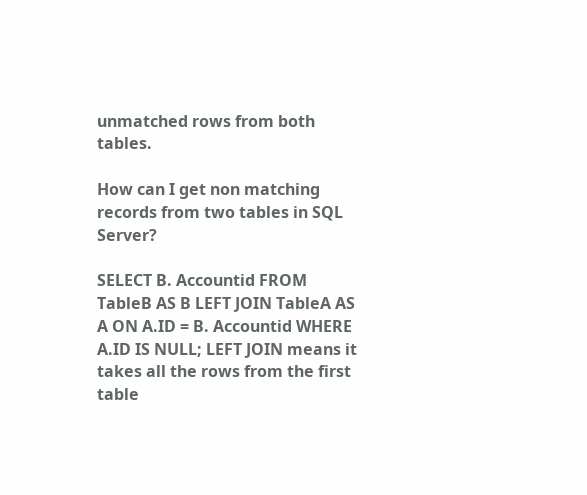unmatched rows from both tables.

How can I get non matching records from two tables in SQL Server?

SELECT B. Accountid FROM TableB AS B LEFT JOIN TableA AS A ON A.ID = B. Accountid WHERE A.ID IS NULL; LEFT JOIN means it takes all the rows from the first table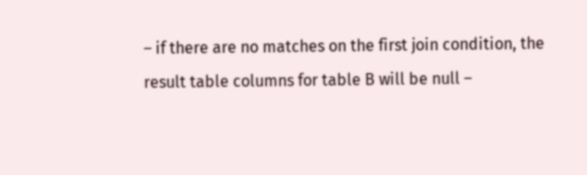– if there are no matches on the first join condition, the result table columns for table B will be null –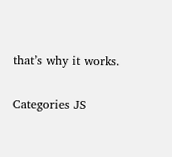that’s why it works.

Categories JS